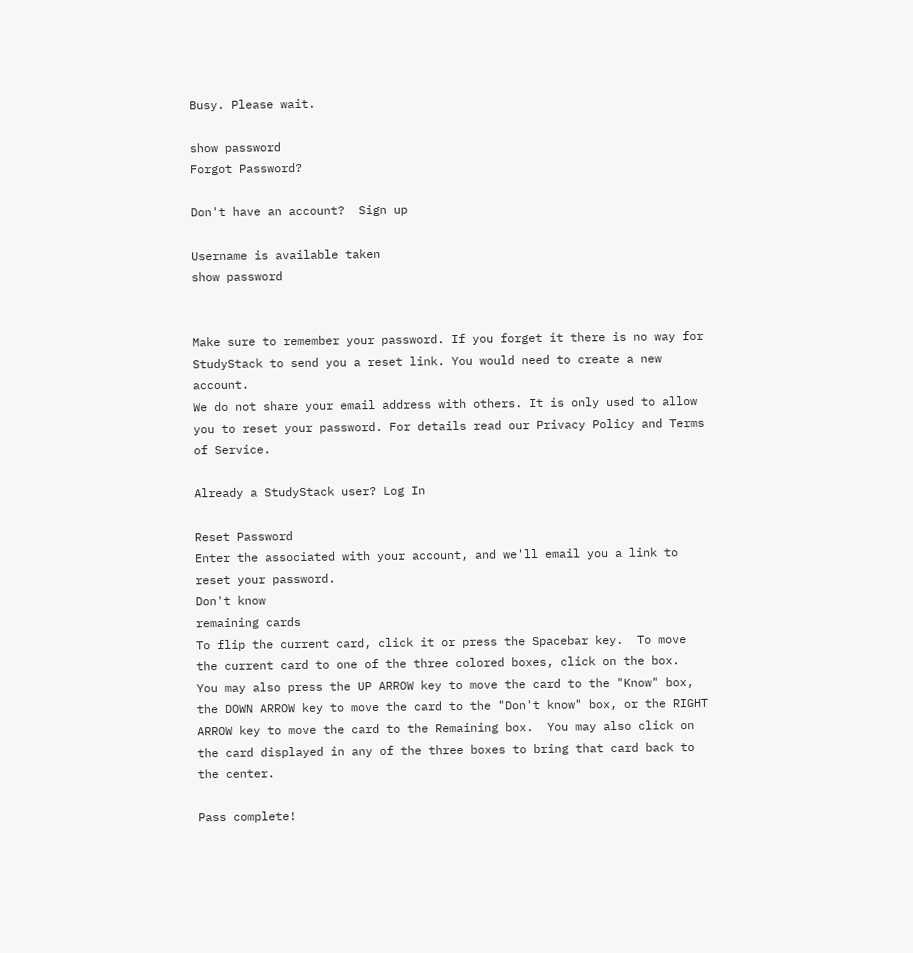Busy. Please wait.

show password
Forgot Password?

Don't have an account?  Sign up

Username is available taken
show password


Make sure to remember your password. If you forget it there is no way for StudyStack to send you a reset link. You would need to create a new account.
We do not share your email address with others. It is only used to allow you to reset your password. For details read our Privacy Policy and Terms of Service.

Already a StudyStack user? Log In

Reset Password
Enter the associated with your account, and we'll email you a link to reset your password.
Don't know
remaining cards
To flip the current card, click it or press the Spacebar key.  To move the current card to one of the three colored boxes, click on the box.  You may also press the UP ARROW key to move the card to the "Know" box, the DOWN ARROW key to move the card to the "Don't know" box, or the RIGHT ARROW key to move the card to the Remaining box.  You may also click on the card displayed in any of the three boxes to bring that card back to the center.

Pass complete!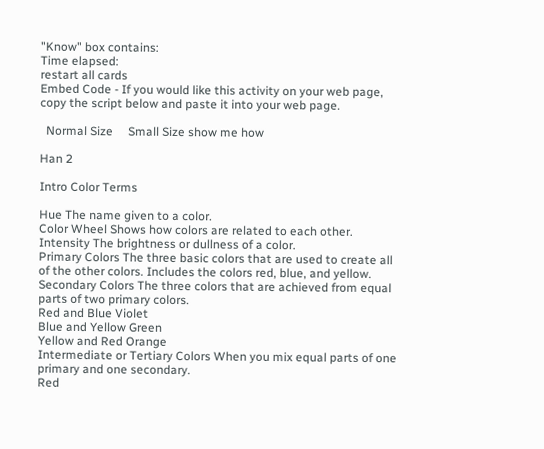"Know" box contains:
Time elapsed:
restart all cards
Embed Code - If you would like this activity on your web page, copy the script below and paste it into your web page.

  Normal Size     Small Size show me how

Han 2

Intro Color Terms

Hue The name given to a color.
Color Wheel Shows how colors are related to each other.
Intensity The brightness or dullness of a color.
Primary Colors The three basic colors that are used to create all of the other colors. Includes the colors red, blue, and yellow.
Secondary Colors The three colors that are achieved from equal parts of two primary colors.
Red and Blue Violet
Blue and Yellow Green
Yellow and Red Orange
Intermediate or Tertiary Colors When you mix equal parts of one primary and one secondary.
Red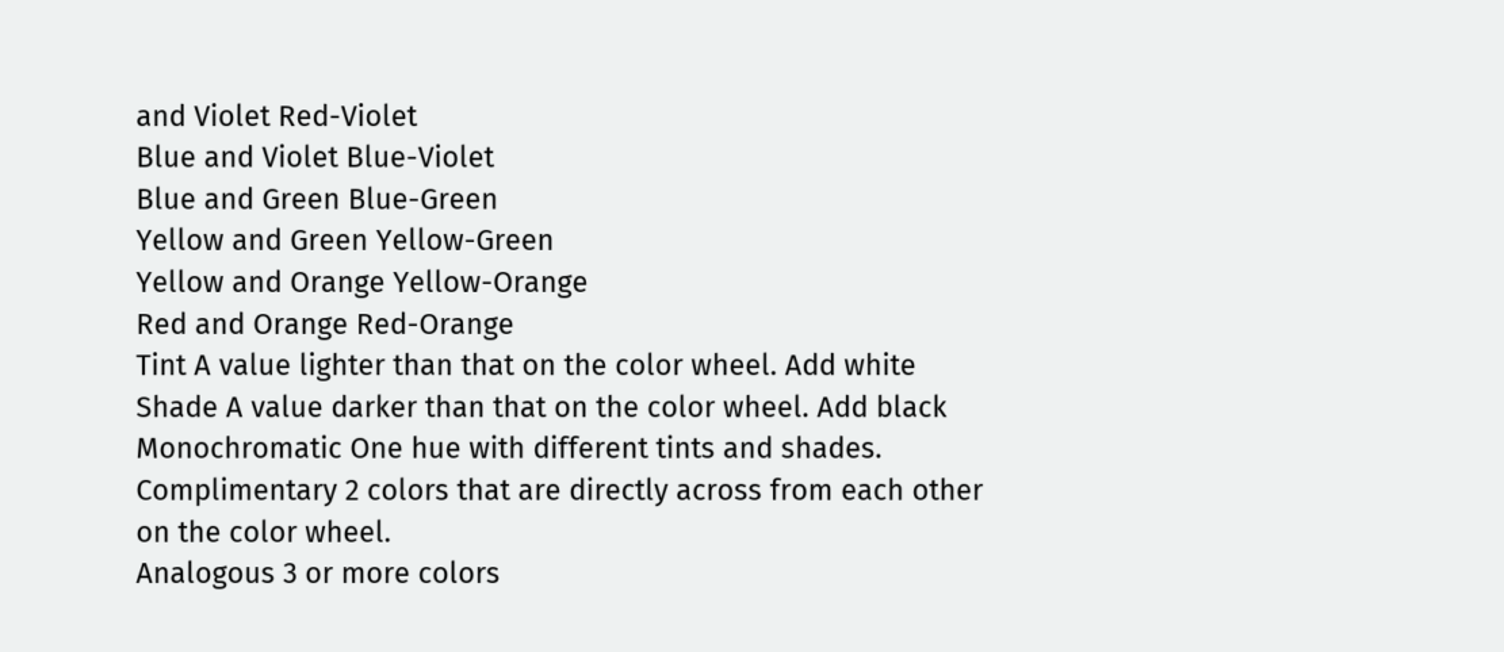and Violet Red-Violet
Blue and Violet Blue-Violet
Blue and Green Blue-Green
Yellow and Green Yellow-Green
Yellow and Orange Yellow-Orange
Red and Orange Red-Orange
Tint A value lighter than that on the color wheel. Add white
Shade A value darker than that on the color wheel. Add black
Monochromatic One hue with different tints and shades.
Complimentary 2 colors that are directly across from each other on the color wheel.
Analogous 3 or more colors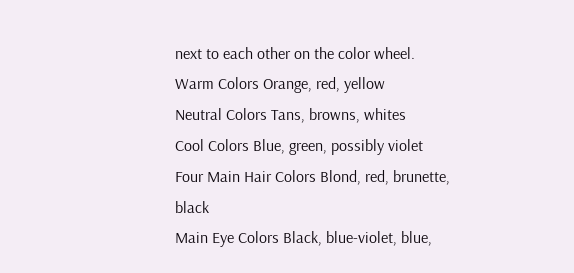next to each other on the color wheel.
Warm Colors Orange, red, yellow
Neutral Colors Tans, browns, whites
Cool Colors Blue, green, possibly violet
Four Main Hair Colors Blond, red, brunette, black
Main Eye Colors Black, blue-violet, blue,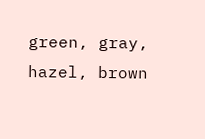green, gray, hazel, brown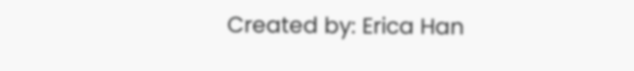Created by: Erica Han